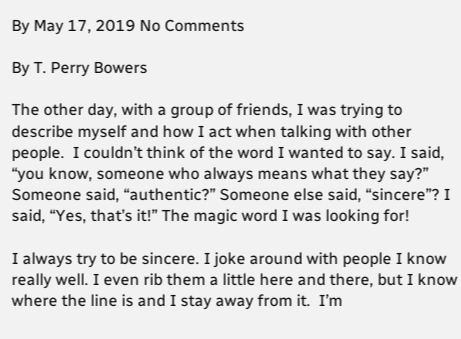By May 17, 2019 No Comments

By T. Perry Bowers

The other day, with a group of friends, I was trying to describe myself and how I act when talking with other people.  I couldn’t think of the word I wanted to say. I said, “you know, someone who always means what they say?” Someone said, “authentic?” Someone else said, “sincere”? I said, “Yes, that’s it!” The magic word I was looking for!

I always try to be sincere. I joke around with people I know really well. I even rib them a little here and there, but I know where the line is and I stay away from it.  I’m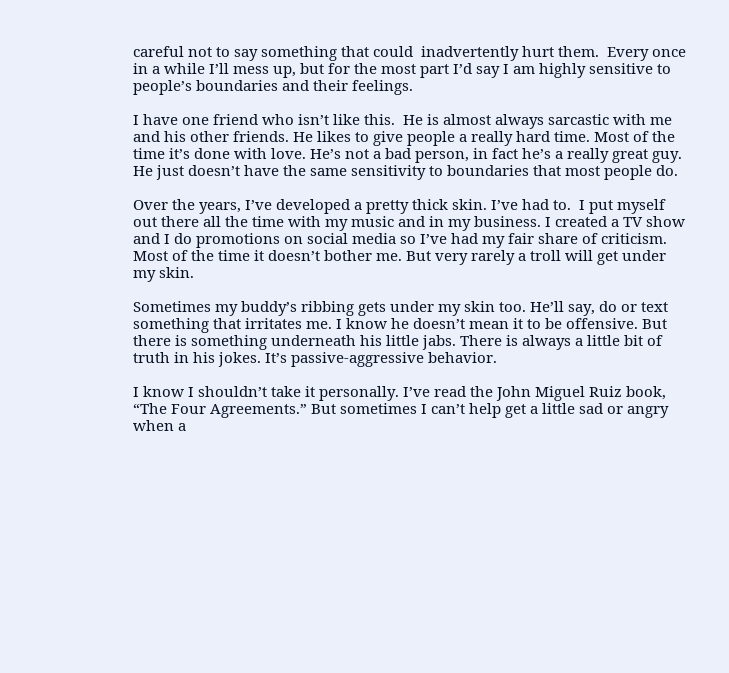careful not to say something that could  inadvertently hurt them.  Every once in a while I’ll mess up, but for the most part I’d say I am highly sensitive to people’s boundaries and their feelings.

I have one friend who isn’t like this.  He is almost always sarcastic with me and his other friends. He likes to give people a really hard time. Most of the time it’s done with love. He’s not a bad person, in fact he’s a really great guy. He just doesn’t have the same sensitivity to boundaries that most people do.

Over the years, I’ve developed a pretty thick skin. I’ve had to.  I put myself out there all the time with my music and in my business. I created a TV show and I do promotions on social media so I’ve had my fair share of criticism. Most of the time it doesn’t bother me. But very rarely a troll will get under my skin.

Sometimes my buddy’s ribbing gets under my skin too. He’ll say, do or text something that irritates me. I know he doesn’t mean it to be offensive. But there is something underneath his little jabs. There is always a little bit of truth in his jokes. It’s passive-aggressive behavior.

I know I shouldn’t take it personally. I’ve read the John Miguel Ruiz book, “The Four Agreements.” But sometimes I can’t help get a little sad or angry when a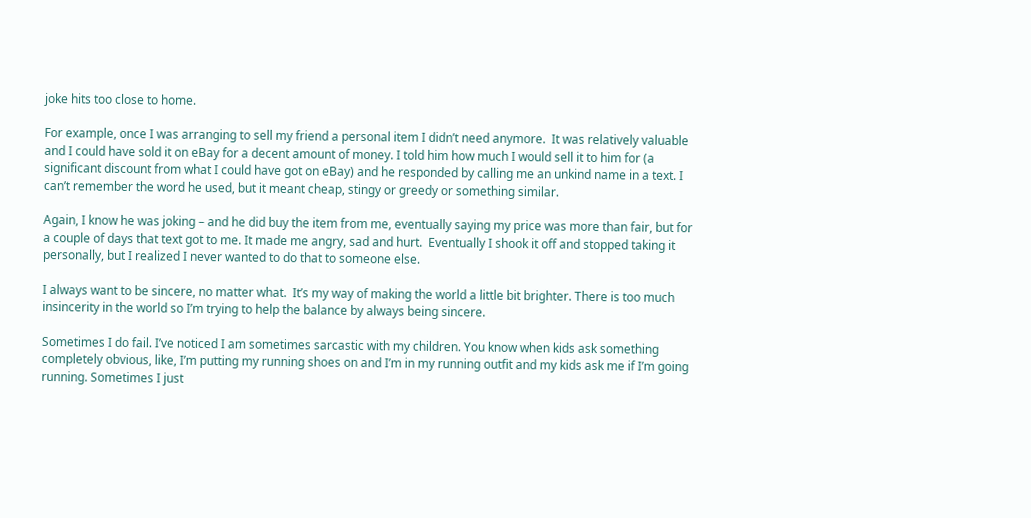joke hits too close to home.

For example, once I was arranging to sell my friend a personal item I didn’t need anymore.  It was relatively valuable and I could have sold it on eBay for a decent amount of money. I told him how much I would sell it to him for (a significant discount from what I could have got on eBay) and he responded by calling me an unkind name in a text. I can’t remember the word he used, but it meant cheap, stingy or greedy or something similar.

Again, I know he was joking – and he did buy the item from me, eventually saying my price was more than fair, but for a couple of days that text got to me. It made me angry, sad and hurt.  Eventually I shook it off and stopped taking it personally, but I realized I never wanted to do that to someone else.

I always want to be sincere, no matter what.  It’s my way of making the world a little bit brighter. There is too much insincerity in the world so I’m trying to help the balance by always being sincere.

Sometimes I do fail. I’ve noticed I am sometimes sarcastic with my children. You know when kids ask something  completely obvious, like, I’m putting my running shoes on and I’m in my running outfit and my kids ask me if I’m going running. Sometimes I just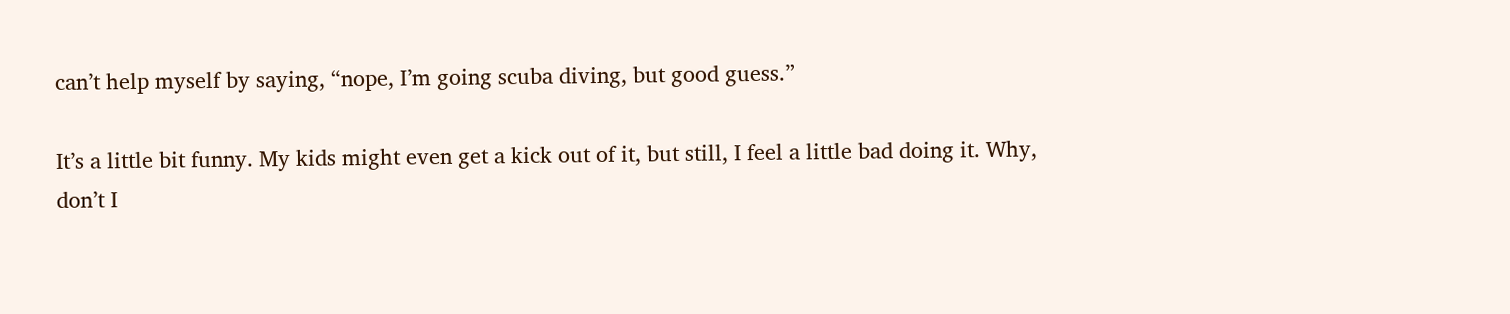can’t help myself by saying, “nope, I’m going scuba diving, but good guess.”

It’s a little bit funny. My kids might even get a kick out of it, but still, I feel a little bad doing it. Why, don’t I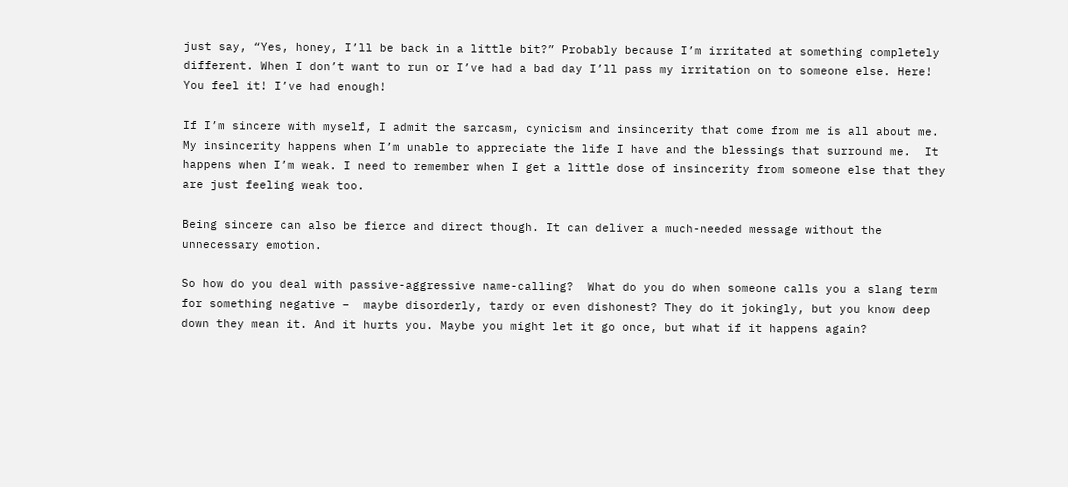just say, “Yes, honey, I’ll be back in a little bit?” Probably because I’m irritated at something completely different. When I don’t want to run or I’ve had a bad day I’ll pass my irritation on to someone else. Here! You feel it! I’ve had enough!

If I’m sincere with myself, I admit the sarcasm, cynicism and insincerity that come from me is all about me. My insincerity happens when I’m unable to appreciate the life I have and the blessings that surround me.  It happens when I’m weak. I need to remember when I get a little dose of insincerity from someone else that they are just feeling weak too.

Being sincere can also be fierce and direct though. It can deliver a much-needed message without the unnecessary emotion.

So how do you deal with passive-aggressive name-calling?  What do you do when someone calls you a slang term for something negative –  maybe disorderly, tardy or even dishonest? They do it jokingly, but you know deep down they mean it. And it hurts you. Maybe you might let it go once, but what if it happens again?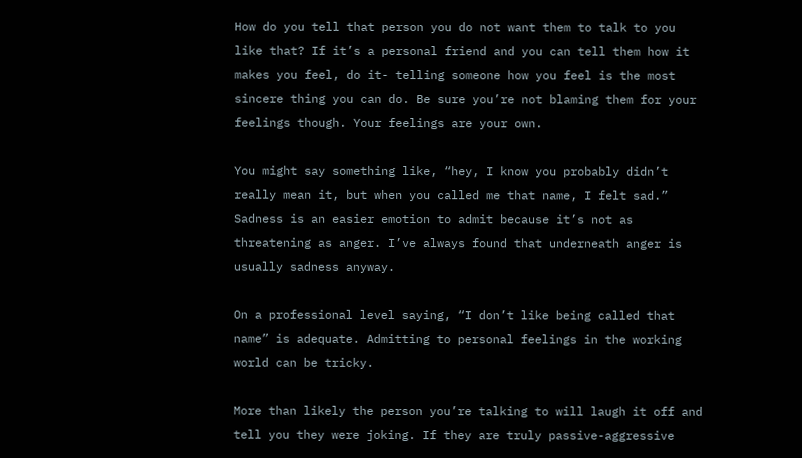How do you tell that person you do not want them to talk to you like that? If it’s a personal friend and you can tell them how it makes you feel, do it- telling someone how you feel is the most sincere thing you can do. Be sure you’re not blaming them for your feelings though. Your feelings are your own.

You might say something like, “hey, I know you probably didn’t really mean it, but when you called me that name, I felt sad.” Sadness is an easier emotion to admit because it’s not as threatening as anger. I’ve always found that underneath anger is usually sadness anyway.

On a professional level saying, “I don’t like being called that name” is adequate. Admitting to personal feelings in the working world can be tricky.

More than likely the person you’re talking to will laugh it off and tell you they were joking. If they are truly passive-aggressive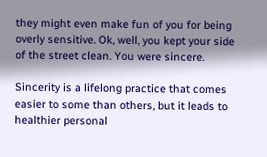they might even make fun of you for being overly sensitive. Ok, well, you kept your side of the street clean. You were sincere.

Sincerity is a lifelong practice that comes easier to some than others, but it leads to healthier personal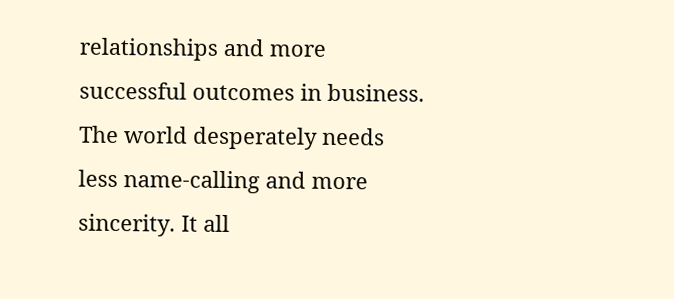relationships and more successful outcomes in business. The world desperately needs less name-calling and more sincerity. It all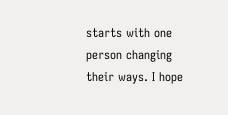starts with one person changing their ways. I hope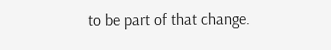to be part of that change.